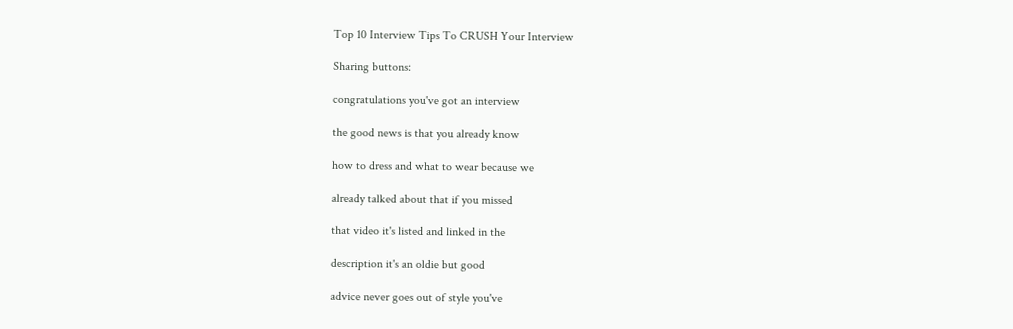Top 10 Interview Tips To CRUSH Your Interview

Sharing buttons:

congratulations you've got an interview

the good news is that you already know

how to dress and what to wear because we

already talked about that if you missed

that video it's listed and linked in the

description it's an oldie but good

advice never goes out of style you've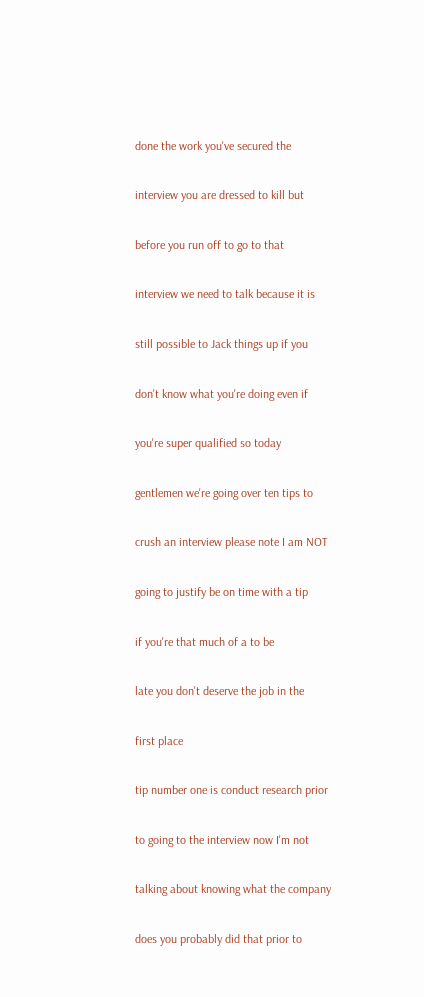done the work you've secured the

interview you are dressed to kill but

before you run off to go to that

interview we need to talk because it is

still possible to Jack things up if you

don't know what you're doing even if

you're super qualified so today

gentlemen we're going over ten tips to

crush an interview please note I am NOT

going to justify be on time with a tip

if you're that much of a to be

late you don't deserve the job in the

first place

tip number one is conduct research prior

to going to the interview now I'm not

talking about knowing what the company

does you probably did that prior to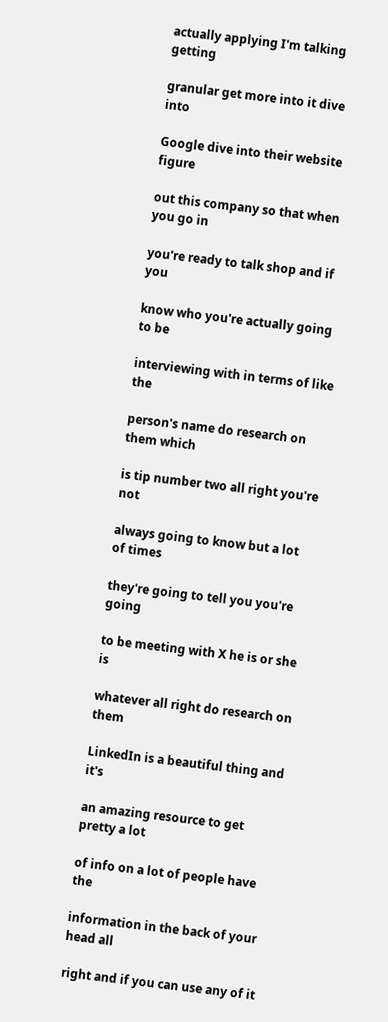actually applying I'm talking getting

granular get more into it dive into

Google dive into their website figure

out this company so that when you go in

you're ready to talk shop and if you

know who you're actually going to be

interviewing with in terms of like the

person's name do research on them which

is tip number two all right you're not

always going to know but a lot of times

they're going to tell you you're going

to be meeting with X he is or she is

whatever all right do research on them

LinkedIn is a beautiful thing and it's

an amazing resource to get pretty a lot

of info on a lot of people have the

information in the back of your head all

right and if you can use any of it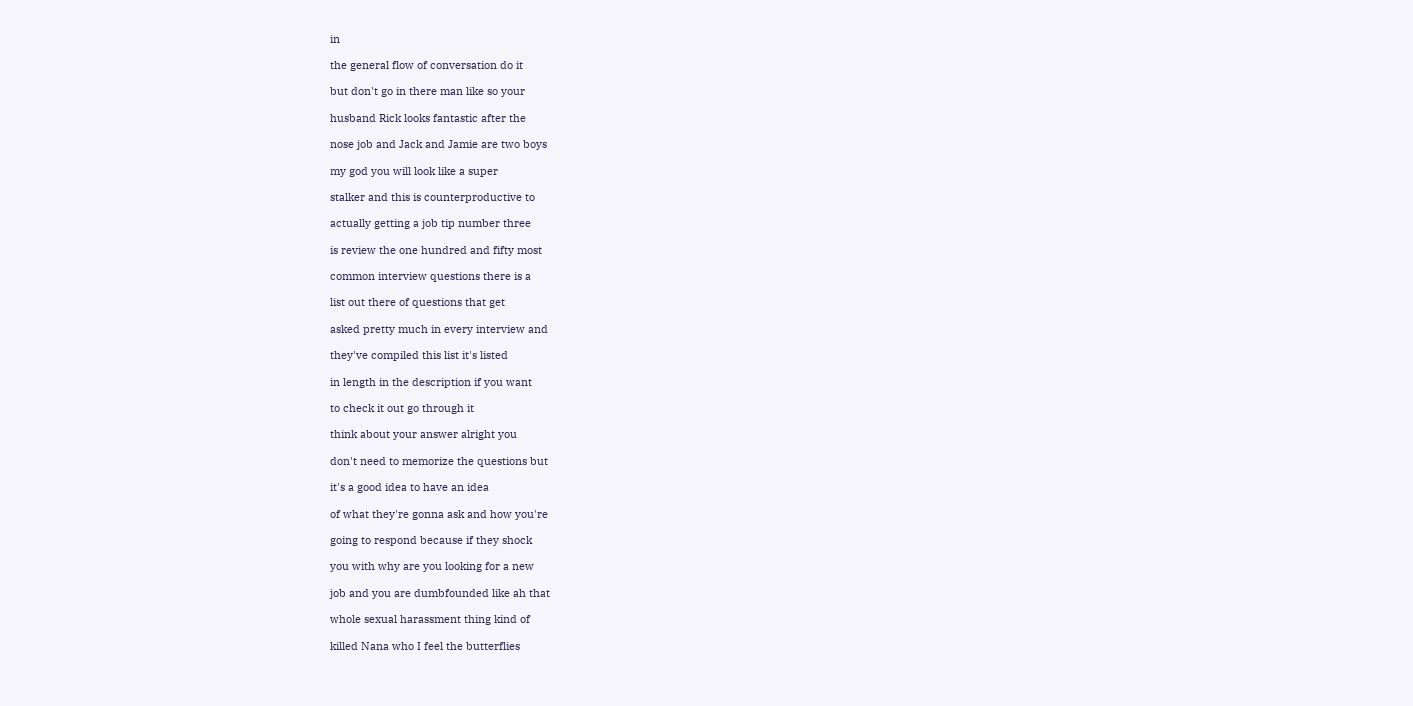in

the general flow of conversation do it

but don't go in there man like so your

husband Rick looks fantastic after the

nose job and Jack and Jamie are two boys

my god you will look like a super

stalker and this is counterproductive to

actually getting a job tip number three

is review the one hundred and fifty most

common interview questions there is a

list out there of questions that get

asked pretty much in every interview and

they've compiled this list it's listed

in length in the description if you want

to check it out go through it

think about your answer alright you

don't need to memorize the questions but

it's a good idea to have an idea

of what they're gonna ask and how you're

going to respond because if they shock

you with why are you looking for a new

job and you are dumbfounded like ah that

whole sexual harassment thing kind of

killed Nana who I feel the butterflies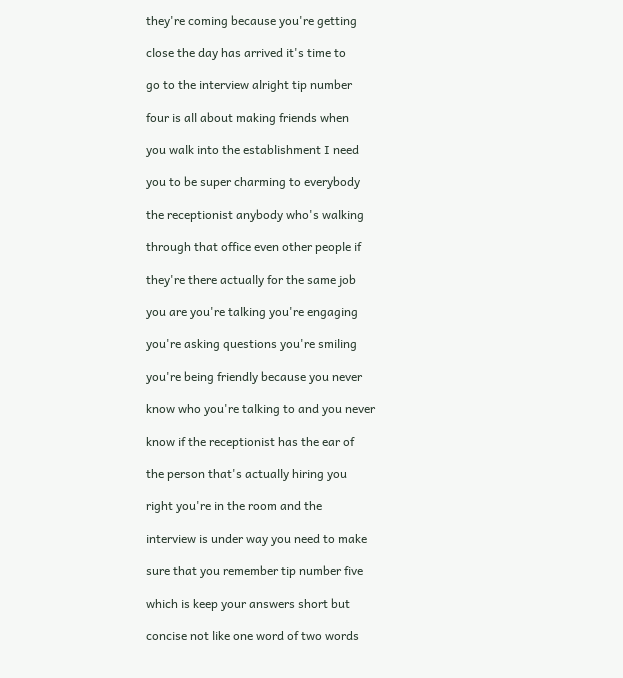they're coming because you're getting

close the day has arrived it's time to

go to the interview alright tip number

four is all about making friends when

you walk into the establishment I need

you to be super charming to everybody

the receptionist anybody who's walking

through that office even other people if

they're there actually for the same job

you are you're talking you're engaging

you're asking questions you're smiling

you're being friendly because you never

know who you're talking to and you never

know if the receptionist has the ear of

the person that's actually hiring you

right you're in the room and the

interview is under way you need to make

sure that you remember tip number five

which is keep your answers short but

concise not like one word of two words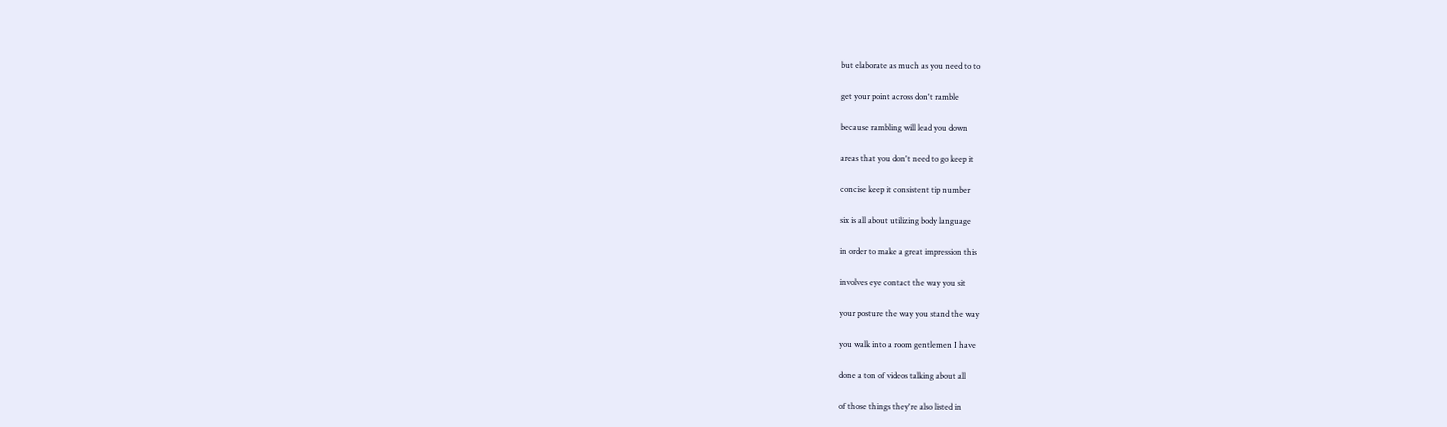but elaborate as much as you need to to

get your point across don't ramble

because rambling will lead you down

areas that you don't need to go keep it

concise keep it consistent tip number

six is all about utilizing body language

in order to make a great impression this

involves eye contact the way you sit

your posture the way you stand the way

you walk into a room gentlemen I have

done a ton of videos talking about all

of those things they're also listed in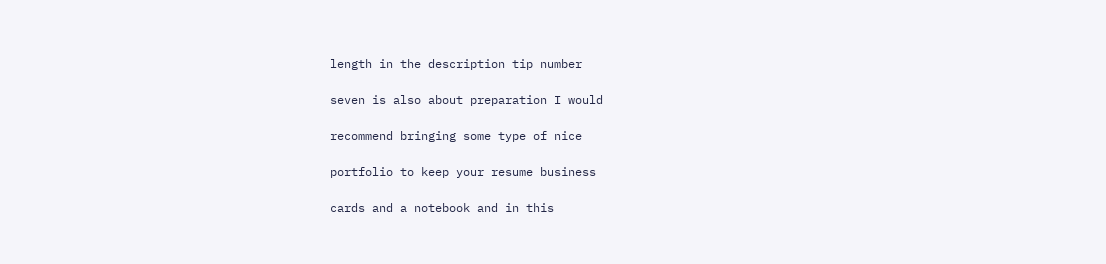length in the description tip number

seven is also about preparation I would

recommend bringing some type of nice

portfolio to keep your resume business

cards and a notebook and in this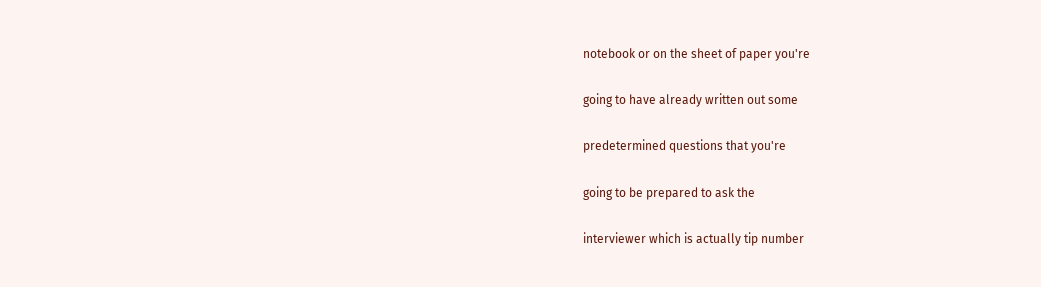notebook or on the sheet of paper you're

going to have already written out some

predetermined questions that you're

going to be prepared to ask the

interviewer which is actually tip number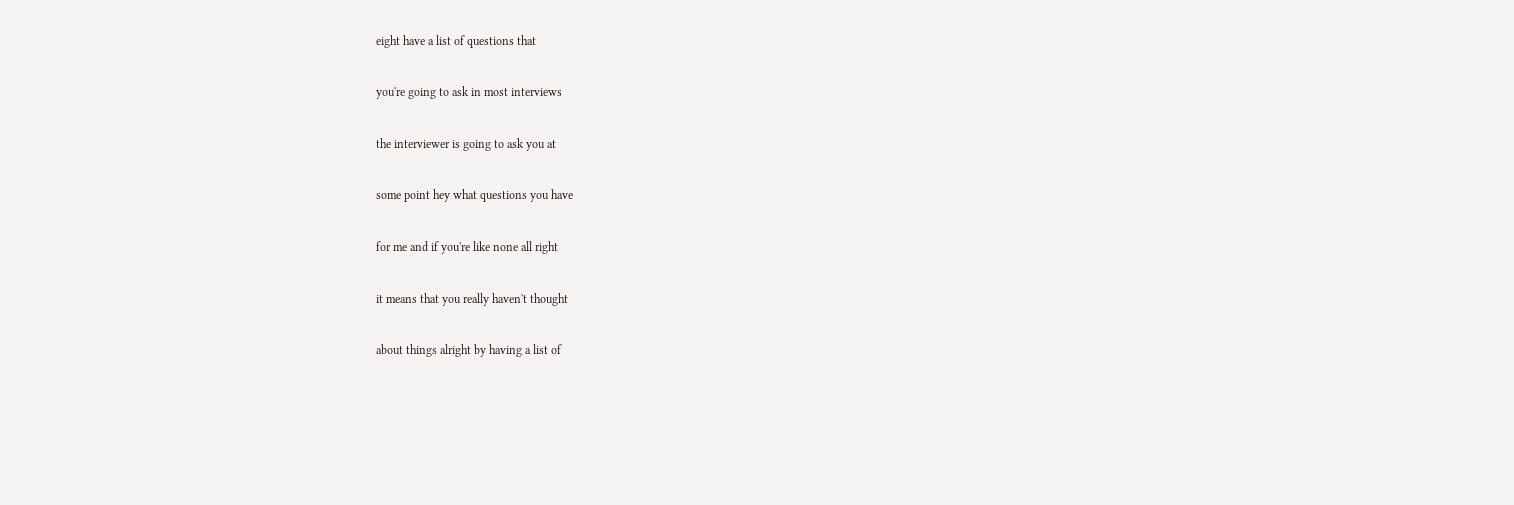eight have a list of questions that

you're going to ask in most interviews

the interviewer is going to ask you at

some point hey what questions you have

for me and if you're like none all right

it means that you really haven't thought

about things alright by having a list of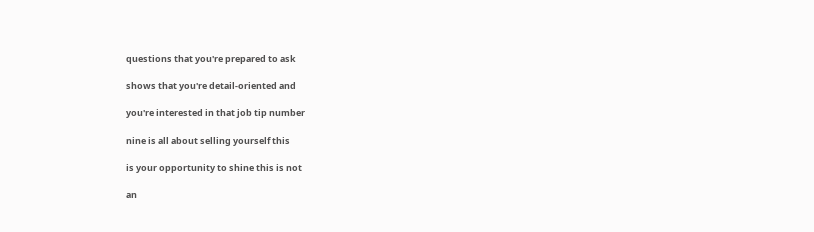questions that you're prepared to ask

shows that you're detail-oriented and

you're interested in that job tip number

nine is all about selling yourself this

is your opportunity to shine this is not

an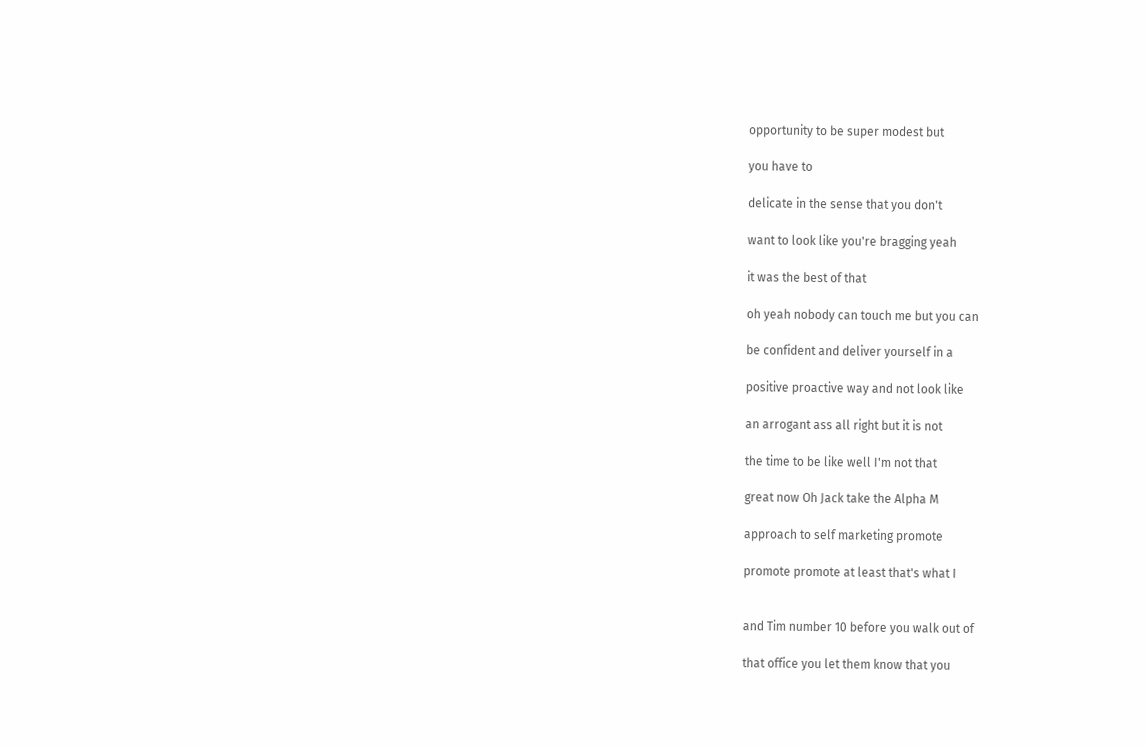opportunity to be super modest but

you have to

delicate in the sense that you don't

want to look like you're bragging yeah

it was the best of that

oh yeah nobody can touch me but you can

be confident and deliver yourself in a

positive proactive way and not look like

an arrogant ass all right but it is not

the time to be like well I'm not that

great now Oh Jack take the Alpha M

approach to self marketing promote

promote promote at least that's what I


and Tim number 10 before you walk out of

that office you let them know that you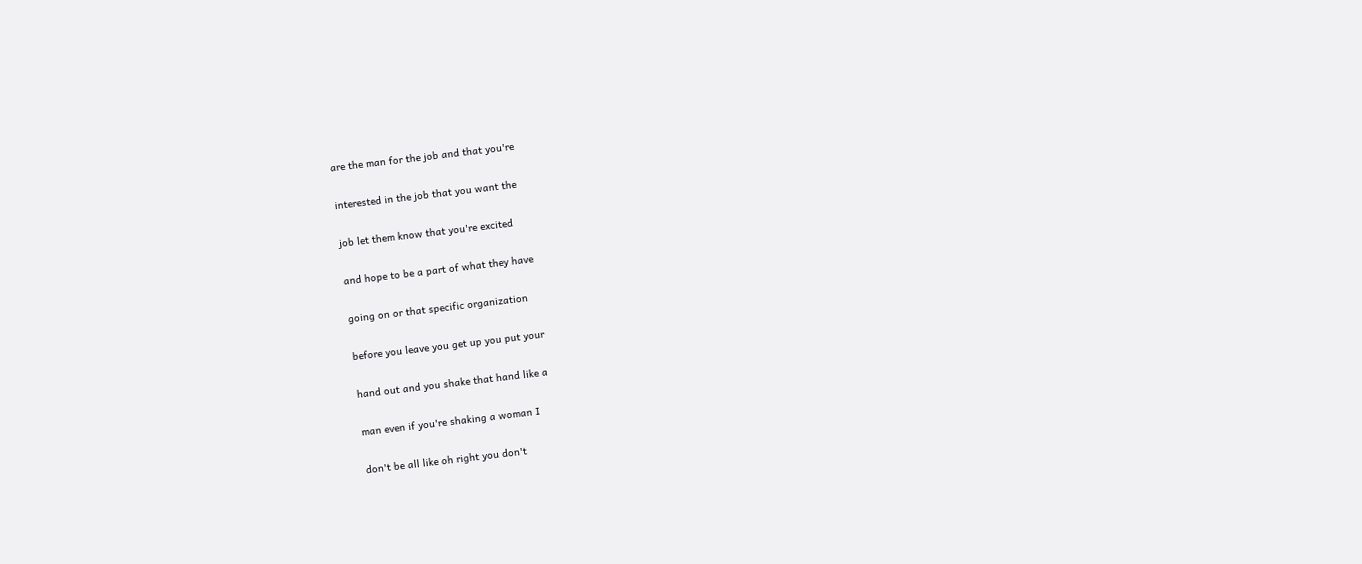are the man for the job and that you're

interested in the job that you want the

job let them know that you're excited

and hope to be a part of what they have

going on or that specific organization

before you leave you get up you put your

hand out and you shake that hand like a

man even if you're shaking a woman I

don't be all like oh right you don't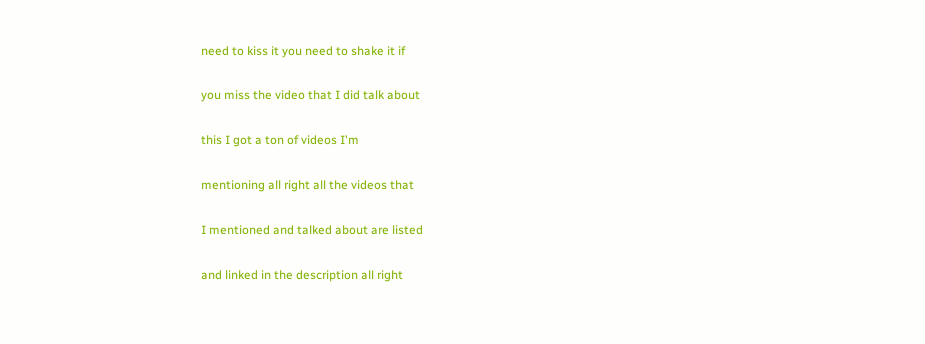need to kiss it you need to shake it if

you miss the video that I did talk about

this I got a ton of videos I'm

mentioning all right all the videos that

I mentioned and talked about are listed

and linked in the description all right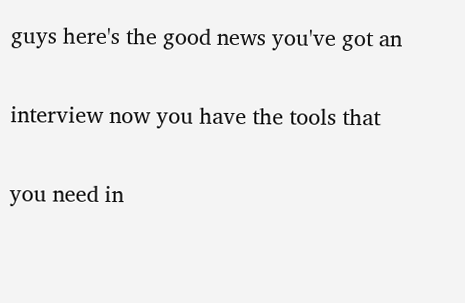guys here's the good news you've got an

interview now you have the tools that

you need in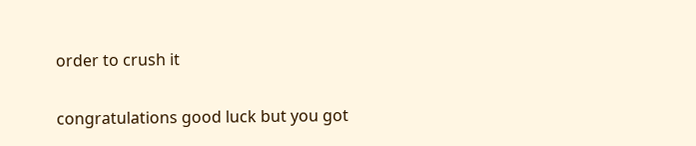order to crush it

congratulations good luck but you got